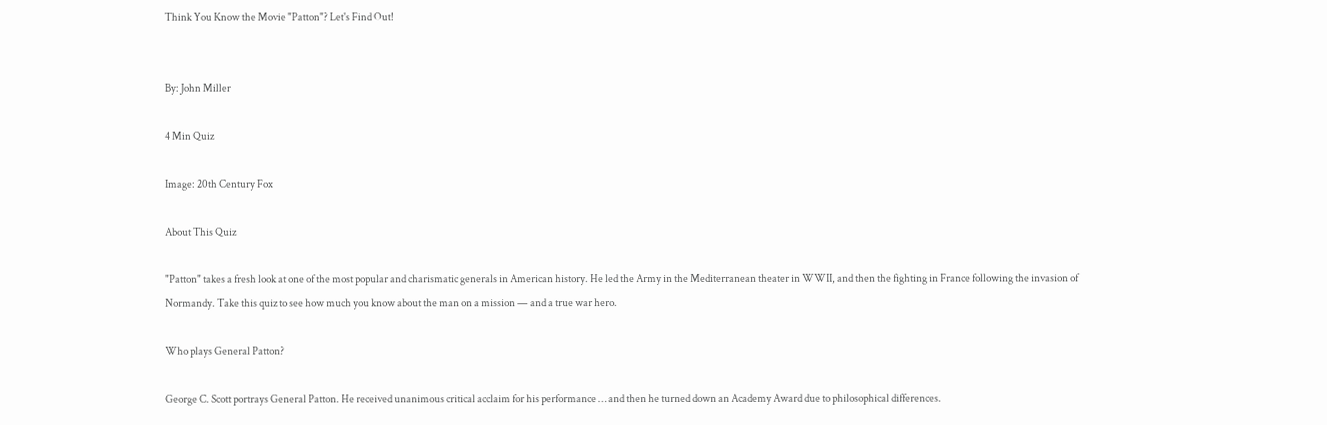Think You Know the Movie "Patton"? Let's Find Out!


By: John Miller

4 Min Quiz

Image: 20th Century Fox

About This Quiz

"Patton" takes a fresh look at one of the most popular and charismatic generals in American history. He led the Army in the Mediterranean theater in WWII, and then the fighting in France following the invasion of Normandy. Take this quiz to see how much you know about the man on a mission — and a true war hero.

Who plays General Patton?

George C. Scott portrays General Patton. He received unanimous critical acclaim for his performance … and then he turned down an Academy Award due to philosophical differences.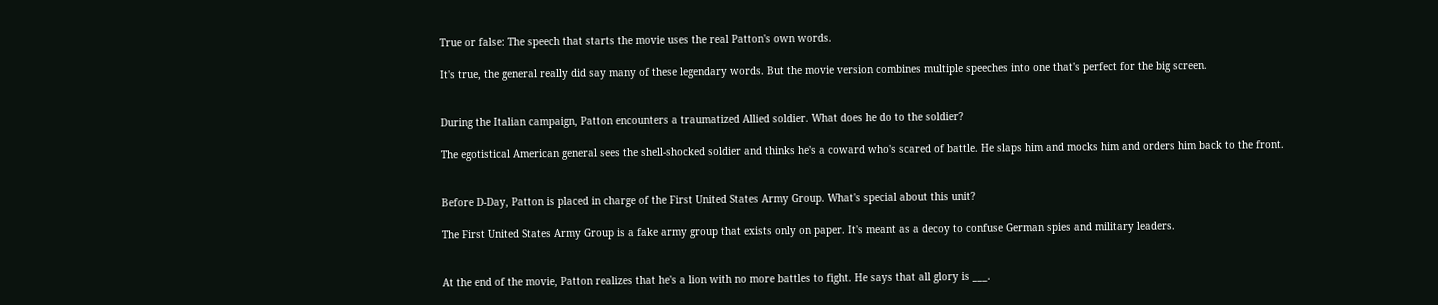True or false: The speech that starts the movie uses the real Patton's own words.

It's true, the general really did say many of these legendary words. But the movie version combines multiple speeches into one that's perfect for the big screen.


During the Italian campaign, Patton encounters a traumatized Allied soldier. What does he do to the soldier?

The egotistical American general sees the shell-shocked soldier and thinks he's a coward who's scared of battle. He slaps him and mocks him and orders him back to the front.


Before D-Day, Patton is placed in charge of the First United States Army Group. What's special about this unit?

The First United States Army Group is a fake army group that exists only on paper. It's meant as a decoy to confuse German spies and military leaders.


At the end of the movie, Patton realizes that he's a lion with no more battles to fight. He says that all glory is ___.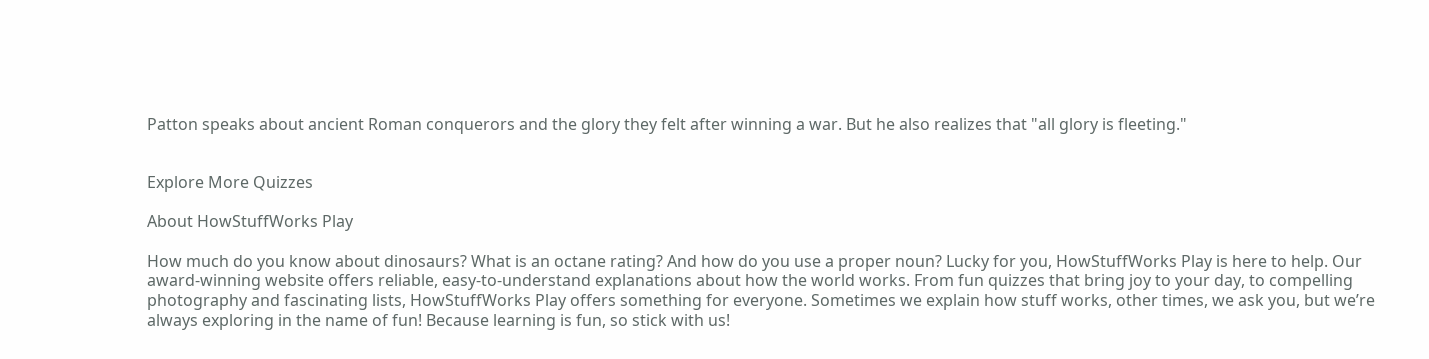Patton speaks about ancient Roman conquerors and the glory they felt after winning a war. But he also realizes that "all glory is fleeting."


Explore More Quizzes

About HowStuffWorks Play

How much do you know about dinosaurs? What is an octane rating? And how do you use a proper noun? Lucky for you, HowStuffWorks Play is here to help. Our award-winning website offers reliable, easy-to-understand explanations about how the world works. From fun quizzes that bring joy to your day, to compelling photography and fascinating lists, HowStuffWorks Play offers something for everyone. Sometimes we explain how stuff works, other times, we ask you, but we’re always exploring in the name of fun! Because learning is fun, so stick with us!